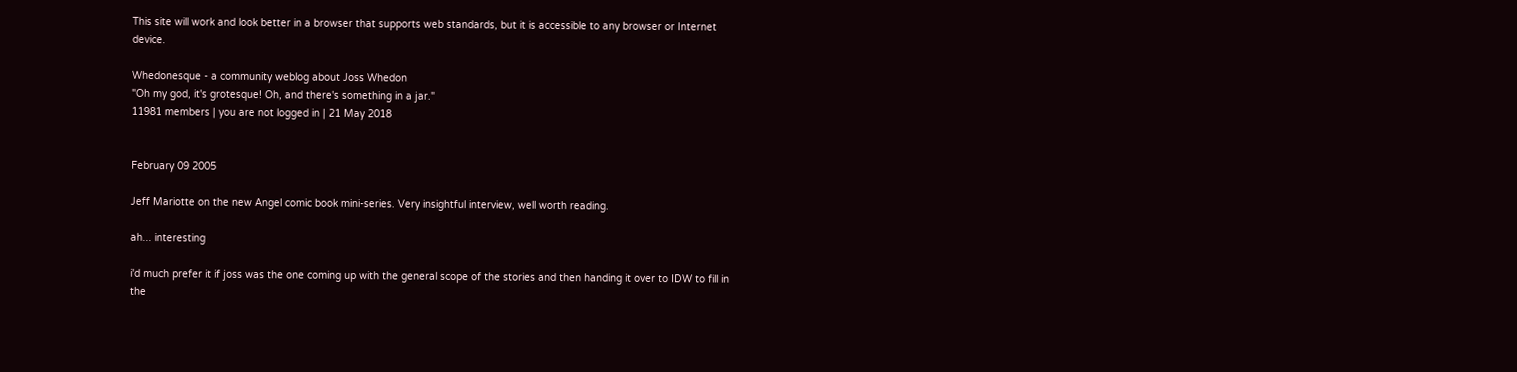This site will work and look better in a browser that supports web standards, but it is accessible to any browser or Internet device.

Whedonesque - a community weblog about Joss Whedon
"Oh my god, it's grotesque! Oh, and there's something in a jar."
11981 members | you are not logged in | 21 May 2018


February 09 2005

Jeff Mariotte on the new Angel comic book mini-series. Very insightful interview, well worth reading.

ah... interesting

i'd much prefer it if joss was the one coming up with the general scope of the stories and then handing it over to IDW to fill in the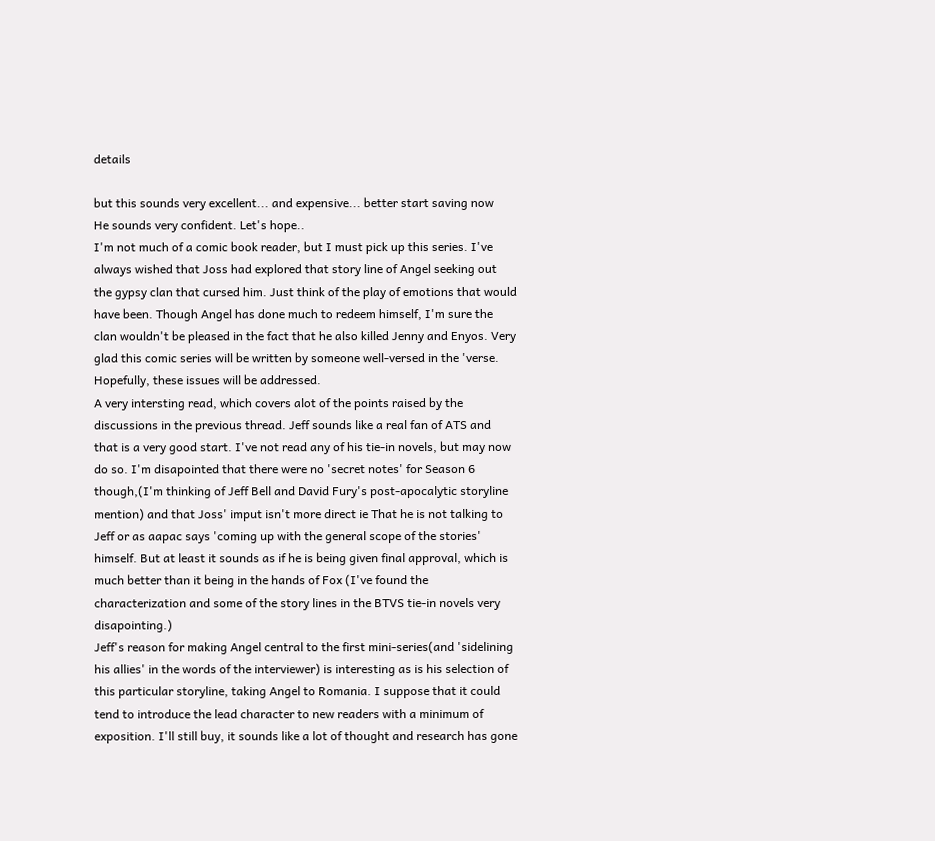details

but this sounds very excellent... and expensive... better start saving now
He sounds very confident. Let's hope..
I'm not much of a comic book reader, but I must pick up this series. I've always wished that Joss had explored that story line of Angel seeking out the gypsy clan that cursed him. Just think of the play of emotions that would have been. Though Angel has done much to redeem himself, I'm sure the clan wouldn't be pleased in the fact that he also killed Jenny and Enyos. Very glad this comic series will be written by someone well-versed in the 'verse. Hopefully, these issues will be addressed.
A very intersting read, which covers alot of the points raised by the discussions in the previous thread. Jeff sounds like a real fan of ATS and that is a very good start. I've not read any of his tie-in novels, but may now do so. I'm disapointed that there were no 'secret notes' for Season 6 though,(I'm thinking of Jeff Bell and David Fury's post-apocalytic storyline mention) and that Joss' imput isn't more direct ie That he is not talking to Jeff or as aapac says 'coming up with the general scope of the stories' himself. But at least it sounds as if he is being given final approval, which is much better than it being in the hands of Fox (I've found the characterization and some of the story lines in the BTVS tie-in novels very disapointing.)
Jeff's reason for making Angel central to the first mini-series(and 'sidelining his allies' in the words of the interviewer) is interesting as is his selection of this particular storyline, taking Angel to Romania. I suppose that it could tend to introduce the lead character to new readers with a minimum of exposition. I'll still buy, it sounds like a lot of thought and research has gone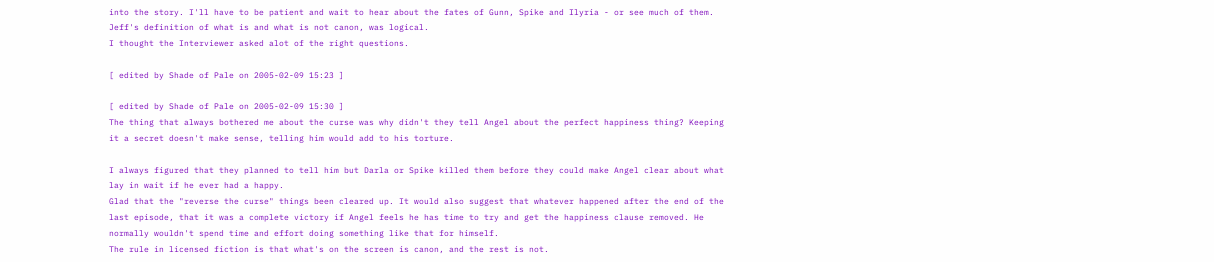into the story. I'll have to be patient and wait to hear about the fates of Gunn, Spike and Ilyria - or see much of them.
Jeff's definition of what is and what is not canon, was logical.
I thought the Interviewer asked alot of the right questions.

[ edited by Shade of Pale on 2005-02-09 15:23 ]

[ edited by Shade of Pale on 2005-02-09 15:30 ]
The thing that always bothered me about the curse was why didn't they tell Angel about the perfect happiness thing? Keeping it a secret doesn't make sense, telling him would add to his torture.

I always figured that they planned to tell him but Darla or Spike killed them before they could make Angel clear about what lay in wait if he ever had a happy.
Glad that the "reverse the curse" things been cleared up. It would also suggest that whatever happened after the end of the last episode, that it was a complete victory if Angel feels he has time to try and get the happiness clause removed. He normally wouldn't spend time and effort doing something like that for himself.
The rule in licensed fiction is that what's on the screen is canon, and the rest is not.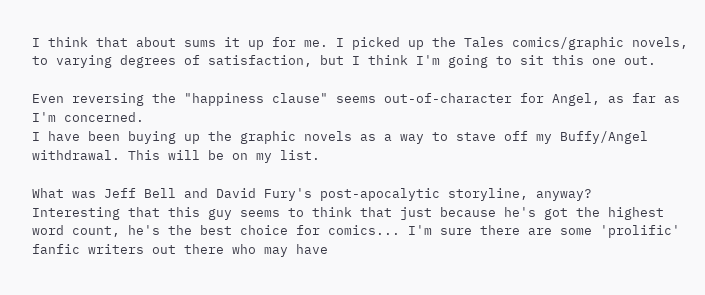I think that about sums it up for me. I picked up the Tales comics/graphic novels, to varying degrees of satisfaction, but I think I'm going to sit this one out.

Even reversing the "happiness clause" seems out-of-character for Angel, as far as I'm concerned.
I have been buying up the graphic novels as a way to stave off my Buffy/Angel withdrawal. This will be on my list.

What was Jeff Bell and David Fury's post-apocalytic storyline, anyway?
Interesting that this guy seems to think that just because he's got the highest word count, he's the best choice for comics... I'm sure there are some 'prolific' fanfic writers out there who may have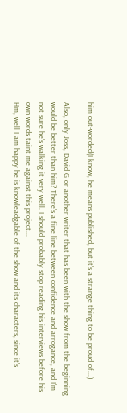him out-worded(I know, he means published, but it's a strange thing to be proud of...)

Also, only Joss, David G or another writer that has been with the show from the beginning would be better than him? There's a fine line between confidence and arrogance, and I'm not sure he's walking it very well. I should probably stop reading his interviews before his own words taint me against this project...
Hm, well I am happy he is knowleadgable of the show and its characters, since it's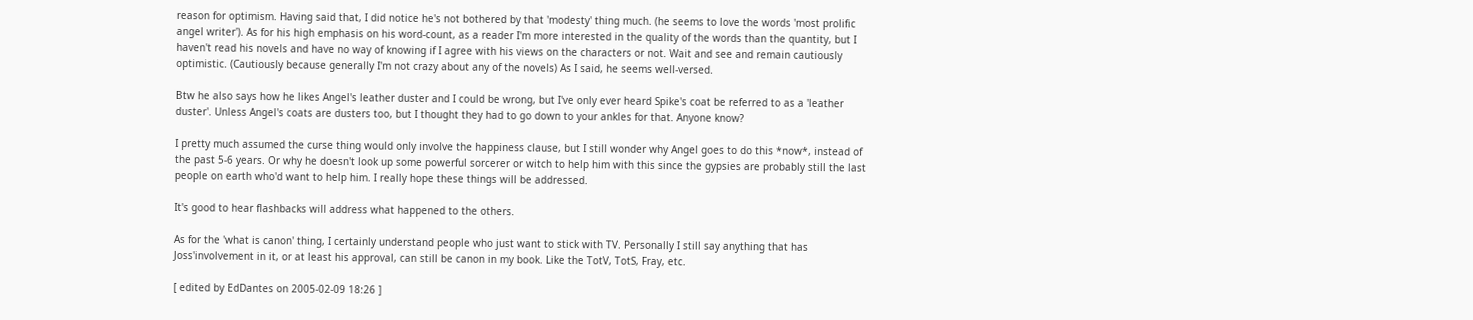reason for optimism. Having said that, I did notice he's not bothered by that 'modesty' thing much. (he seems to love the words 'most prolific angel writer'). As for his high emphasis on his word-count, as a reader I'm more interested in the quality of the words than the quantity, but I haven't read his novels and have no way of knowing if I agree with his views on the characters or not. Wait and see and remain cautiously optimistic. (Cautiously because generally I'm not crazy about any of the novels) As I said, he seems well-versed.

Btw he also says how he likes Angel's leather duster and I could be wrong, but I've only ever heard Spike's coat be referred to as a 'leather duster'. Unless Angel's coats are dusters too, but I thought they had to go down to your ankles for that. Anyone know?

I pretty much assumed the curse thing would only involve the happiness clause, but I still wonder why Angel goes to do this *now*, instead of the past 5-6 years. Or why he doesn't look up some powerful sorcerer or witch to help him with this since the gypsies are probably still the last people on earth who'd want to help him. I really hope these things will be addressed.

It's good to hear flashbacks will address what happened to the others.

As for the 'what is canon' thing, I certainly understand people who just want to stick with TV. Personally I still say anything that has Joss'involvement in it, or at least his approval, can still be canon in my book. Like the TotV, TotS, Fray, etc.

[ edited by EdDantes on 2005-02-09 18:26 ]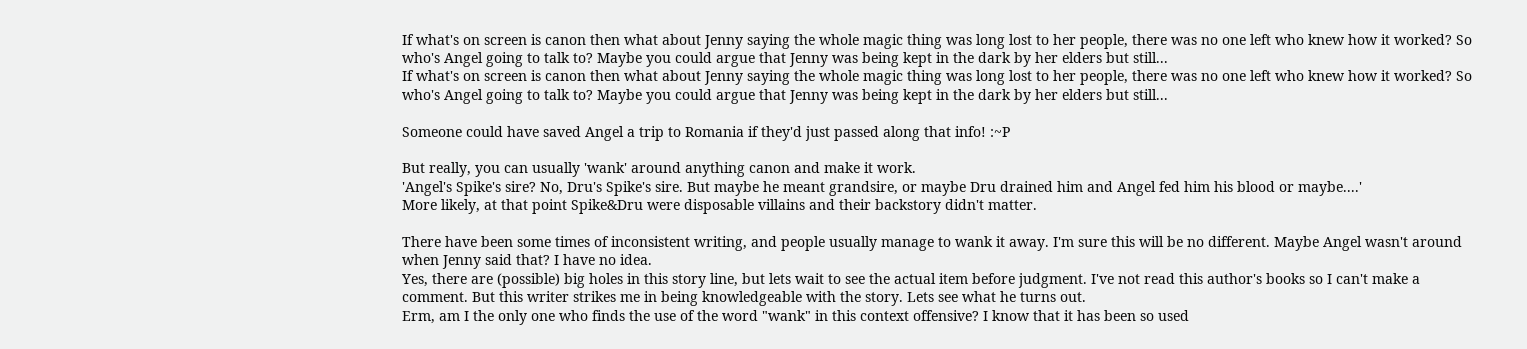If what's on screen is canon then what about Jenny saying the whole magic thing was long lost to her people, there was no one left who knew how it worked? So who's Angel going to talk to? Maybe you could argue that Jenny was being kept in the dark by her elders but still...
If what's on screen is canon then what about Jenny saying the whole magic thing was long lost to her people, there was no one left who knew how it worked? So who's Angel going to talk to? Maybe you could argue that Jenny was being kept in the dark by her elders but still...

Someone could have saved Angel a trip to Romania if they'd just passed along that info! :~P

But really, you can usually 'wank' around anything canon and make it work.
'Angel's Spike's sire? No, Dru's Spike's sire. But maybe he meant grandsire, or maybe Dru drained him and Angel fed him his blood or maybe....'
More likely, at that point Spike&Dru were disposable villains and their backstory didn't matter.

There have been some times of inconsistent writing, and people usually manage to wank it away. I'm sure this will be no different. Maybe Angel wasn't around when Jenny said that? I have no idea.
Yes, there are (possible) big holes in this story line, but lets wait to see the actual item before judgment. I've not read this author's books so I can't make a comment. But this writer strikes me in being knowledgeable with the story. Lets see what he turns out.
Erm, am I the only one who finds the use of the word "wank" in this context offensive? I know that it has been so used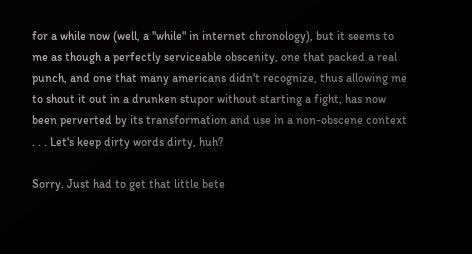for a while now (well, a "while" in internet chronology), but it seems to me as though a perfectly serviceable obscenity, one that packed a real punch, and one that many americans didn't recognize, thus allowing me to shout it out in a drunken stupor without starting a fight, has now been perverted by its transformation and use in a non-obscene context . . . Let's keep dirty words dirty, huh?

Sorry. Just had to get that little bete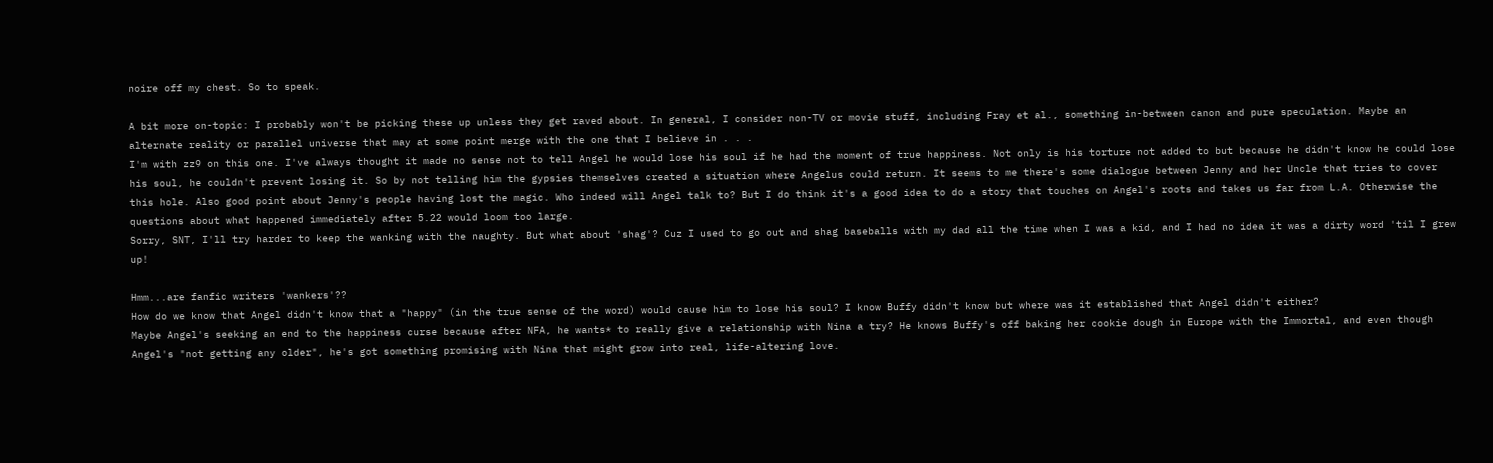noire off my chest. So to speak.

A bit more on-topic: I probably won't be picking these up unless they get raved about. In general, I consider non-TV or movie stuff, including Fray et al., something in-between canon and pure speculation. Maybe an alternate reality or parallel universe that may at some point merge with the one that I believe in . . .
I'm with zz9 on this one. I've always thought it made no sense not to tell Angel he would lose his soul if he had the moment of true happiness. Not only is his torture not added to but because he didn't know he could lose his soul, he couldn't prevent losing it. So by not telling him the gypsies themselves created a situation where Angelus could return. It seems to me there's some dialogue between Jenny and her Uncle that tries to cover this hole. Also good point about Jenny's people having lost the magic. Who indeed will Angel talk to? But I do think it's a good idea to do a story that touches on Angel's roots and takes us far from L.A. Otherwise the questions about what happened immediately after 5.22 would loom too large.
Sorry, SNT, I'll try harder to keep the wanking with the naughty. But what about 'shag'? Cuz I used to go out and shag baseballs with my dad all the time when I was a kid, and I had no idea it was a dirty word 'til I grew up!

Hmm...are fanfic writers 'wankers'??
How do we know that Angel didn't know that a "happy" (in the true sense of the word) would cause him to lose his soul? I know Buffy didn't know but where was it established that Angel didn't either?
Maybe Angel's seeking an end to the happiness curse because after NFA, he wants* to really give a relationship with Nina a try? He knows Buffy's off baking her cookie dough in Europe with the Immortal, and even though Angel's "not getting any older", he's got something promising with Nina that might grow into real, life-altering love.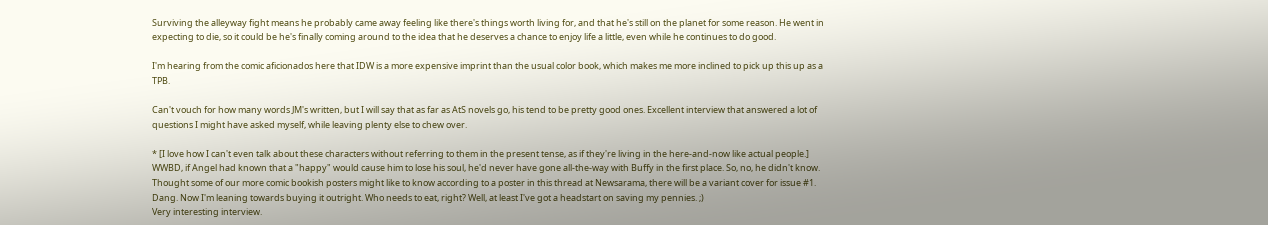Surviving the alleyway fight means he probably came away feeling like there's things worth living for, and that he's still on the planet for some reason. He went in expecting to die, so it could be he's finally coming around to the idea that he deserves a chance to enjoy life a little, even while he continues to do good.

I'm hearing from the comic aficionados here that IDW is a more expensive imprint than the usual color book, which makes me more inclined to pick up this up as a TPB.

Can't vouch for how many words JM's written, but I will say that as far as AtS novels go, his tend to be pretty good ones. Excellent interview that answered a lot of questions I might have asked myself, while leaving plenty else to chew over.

* [I love how I can't even talk about these characters without referring to them in the present tense, as if they're living in the here-and-now like actual people.]
WWBD, if Angel had known that a "happy" would cause him to lose his soul, he'd never have gone all-the-way with Buffy in the first place. So, no, he didn't know.
Thought some of our more comic bookish posters might like to know according to a poster in this thread at Newsarama, there will be a variant cover for issue #1.
Dang. Now I'm leaning towards buying it outright. Who needs to eat, right? Well, at least I've got a headstart on saving my pennies. ;)
Very interesting interview.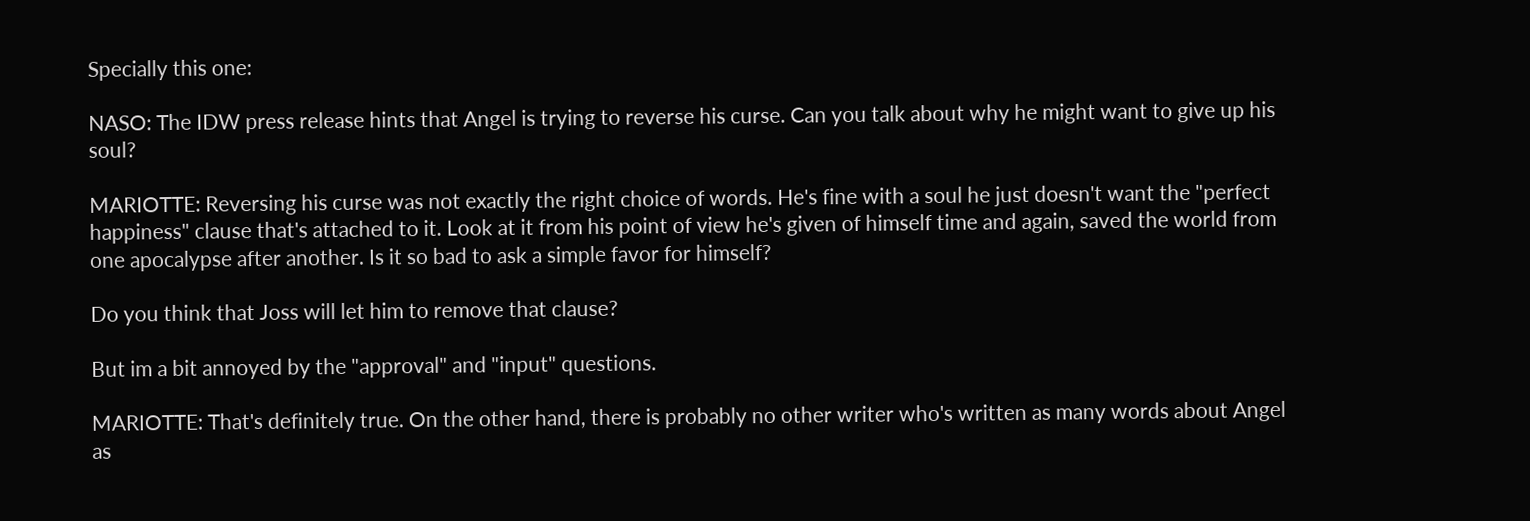Specially this one:

NASO: The IDW press release hints that Angel is trying to reverse his curse. Can you talk about why he might want to give up his soul?

MARIOTTE: Reversing his curse was not exactly the right choice of words. He's fine with a soul he just doesn't want the "perfect happiness" clause that's attached to it. Look at it from his point of view he's given of himself time and again, saved the world from one apocalypse after another. Is it so bad to ask a simple favor for himself?

Do you think that Joss will let him to remove that clause?

But im a bit annoyed by the "approval" and "input" questions.

MARIOTTE: That's definitely true. On the other hand, there is probably no other writer who's written as many words about Angel as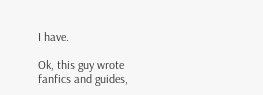I have.

Ok, this guy wrote fanfics and guides,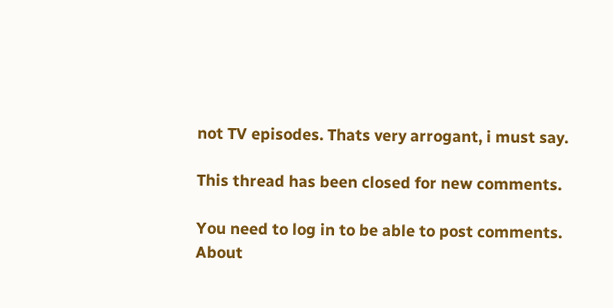not TV episodes. Thats very arrogant, i must say.

This thread has been closed for new comments.

You need to log in to be able to post comments.
About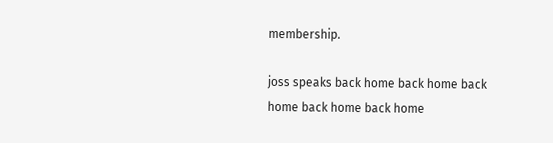membership.

joss speaks back home back home back home back home back home